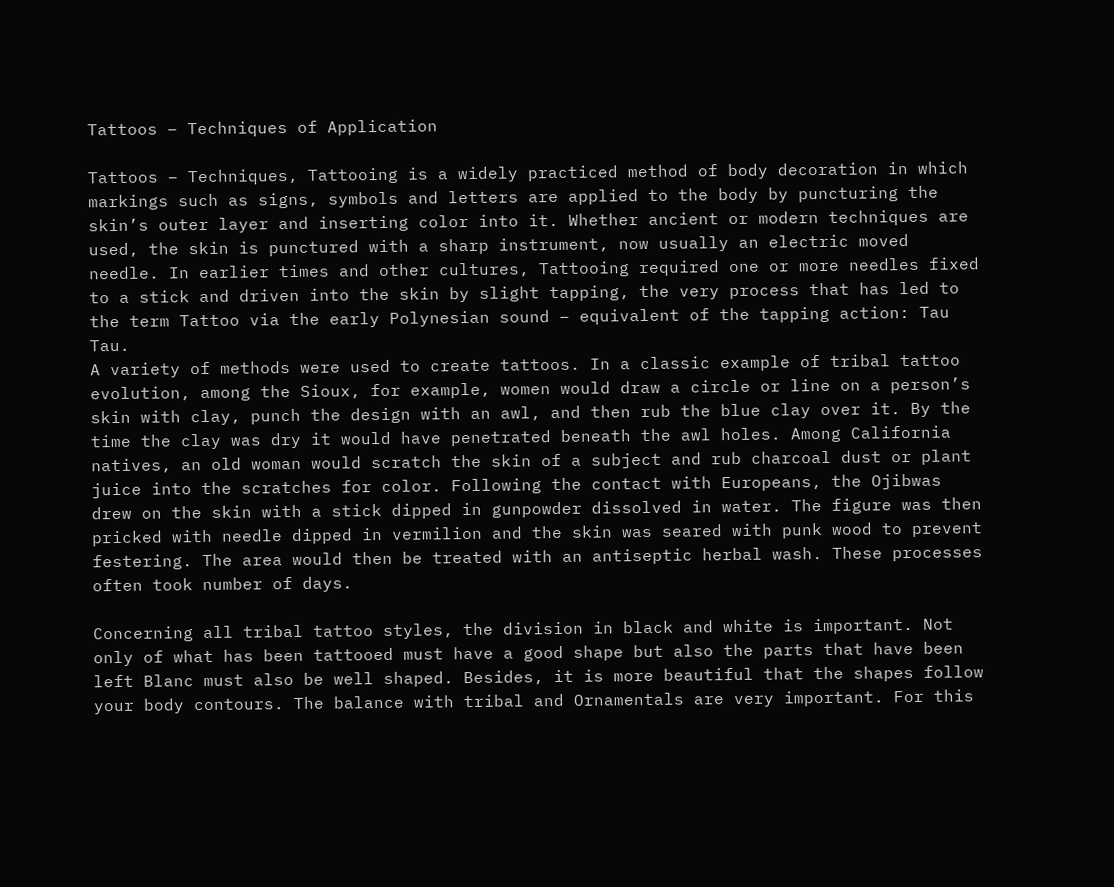Tattoos – Techniques of Application

Tattoos – Techniques, Tattooing is a widely practiced method of body decoration in which markings such as signs, symbols and letters are applied to the body by puncturing the skin’s outer layer and inserting color into it. Whether ancient or modern techniques are used, the skin is punctured with a sharp instrument, now usually an electric moved needle. In earlier times and other cultures, Tattooing required one or more needles fixed to a stick and driven into the skin by slight tapping, the very process that has led to the term Tattoo via the early Polynesian sound – equivalent of the tapping action: Tau Tau.
A variety of methods were used to create tattoos. In a classic example of tribal tattoo evolution, among the Sioux, for example, women would draw a circle or line on a person’s skin with clay, punch the design with an awl, and then rub the blue clay over it. By the time the clay was dry it would have penetrated beneath the awl holes. Among California natives, an old woman would scratch the skin of a subject and rub charcoal dust or plant juice into the scratches for color. Following the contact with Europeans, the Ojibwas drew on the skin with a stick dipped in gunpowder dissolved in water. The figure was then pricked with needle dipped in vermilion and the skin was seared with punk wood to prevent festering. The area would then be treated with an antiseptic herbal wash. These processes often took number of days.

Concerning all tribal tattoo styles, the division in black and white is important. Not only of what has been tattooed must have a good shape but also the parts that have been left Blanc must also be well shaped. Besides, it is more beautiful that the shapes follow your body contours. The balance with tribal and Ornamentals are very important. For this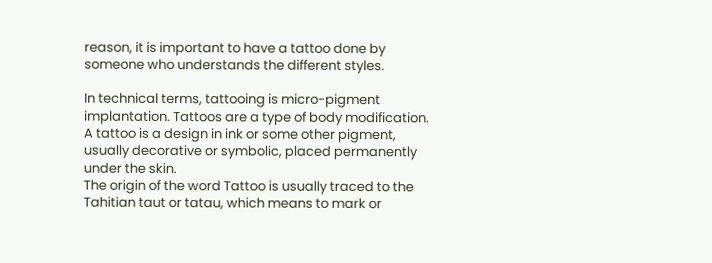reason, it is important to have a tattoo done by someone who understands the different styles.

In technical terms, tattooing is micro-pigment implantation. Tattoos are a type of body modification. A tattoo is a design in ink or some other pigment, usually decorative or symbolic, placed permanently under the skin.
The origin of the word Tattoo is usually traced to the Tahitian taut or tatau, which means to mark or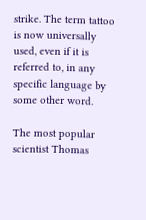strike. The term tattoo is now universally used, even if it is referred to, in any specific language by some other word.

The most popular scientist Thomas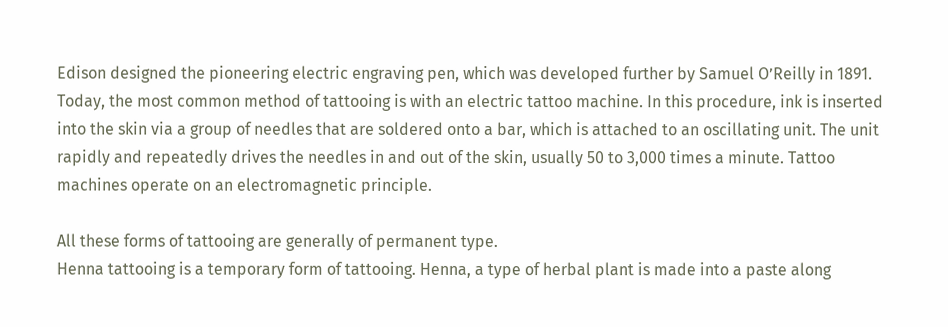Edison designed the pioneering electric engraving pen, which was developed further by Samuel O’Reilly in 1891. Today, the most common method of tattooing is with an electric tattoo machine. In this procedure, ink is inserted into the skin via a group of needles that are soldered onto a bar, which is attached to an oscillating unit. The unit rapidly and repeatedly drives the needles in and out of the skin, usually 50 to 3,000 times a minute. Tattoo machines operate on an electromagnetic principle.

All these forms of tattooing are generally of permanent type.
Henna tattooing is a temporary form of tattooing. Henna, a type of herbal plant is made into a paste along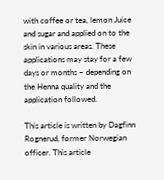with coffee or tea, lemon Juice and sugar and applied on to the skin in various areas. These applications may stay for a few days or months – depending on the Henna quality and the application followed.

This article is written by Dagfinn Rognerud, former Norwegian officer. This article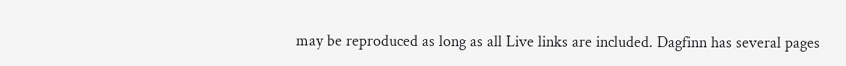may be reproduced as long as all Live links are included. Dagfinn has several pages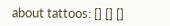about tattoos: [] [] []